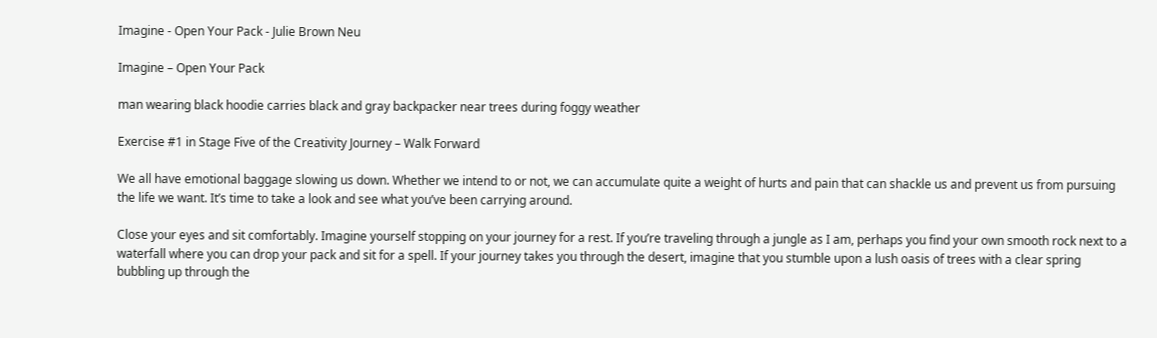Imagine - Open Your Pack - Julie Brown Neu

Imagine – Open Your Pack

man wearing black hoodie carries black and gray backpacker near trees during foggy weather

Exercise #1 in Stage Five of the Creativity Journey – Walk Forward

We all have emotional baggage slowing us down. Whether we intend to or not, we can accumulate quite a weight of hurts and pain that can shackle us and prevent us from pursuing the life we want. It’s time to take a look and see what you’ve been carrying around.

Close your eyes and sit comfortably. Imagine yourself stopping on your journey for a rest. If you’re traveling through a jungle as I am, perhaps you find your own smooth rock next to a waterfall where you can drop your pack and sit for a spell. If your journey takes you through the desert, imagine that you stumble upon a lush oasis of trees with a clear spring bubbling up through the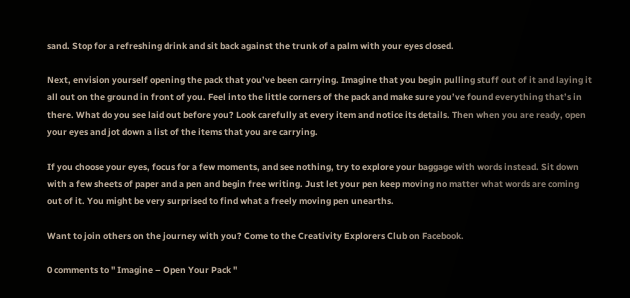sand. Stop for a refreshing drink and sit back against the trunk of a palm with your eyes closed.

Next, envision yourself opening the pack that you’ve been carrying. Imagine that you begin pulling stuff out of it and laying it all out on the ground in front of you. Feel into the little corners of the pack and make sure you’ve found everything that’s in there. What do you see laid out before you? Look carefully at every item and notice its details. Then when you are ready, open your eyes and jot down a list of the items that you are carrying.

If you choose your eyes, focus for a few moments, and see nothing, try to explore your baggage with words instead. Sit down with a few sheets of paper and a pen and begin free writing. Just let your pen keep moving no matter what words are coming out of it. You might be very surprised to find what a freely moving pen unearths.

Want to join others on the journey with you? Come to the Creativity Explorers Club on Facebook.

0 comments to " Imagine – Open Your Pack "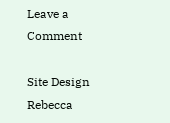Leave a Comment

Site Design Rebecca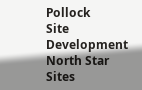Pollock
Site Development North Star Sites